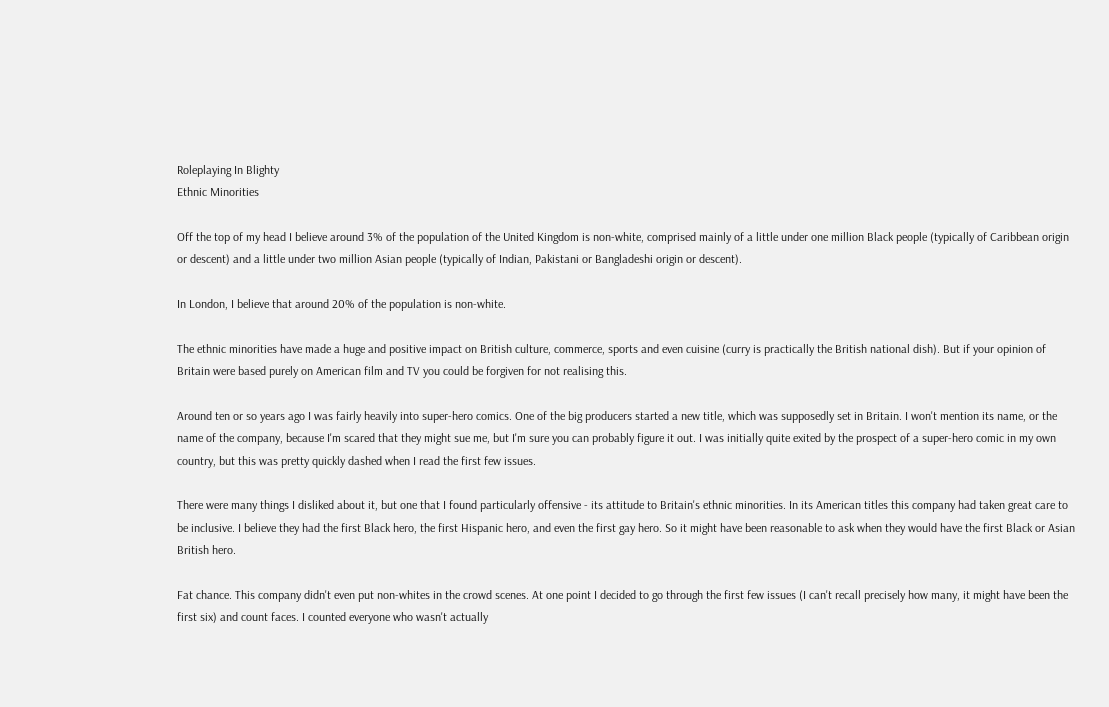Roleplaying In Blighty
Ethnic Minorities

Off the top of my head I believe around 3% of the population of the United Kingdom is non-white, comprised mainly of a little under one million Black people (typically of Caribbean origin or descent) and a little under two million Asian people (typically of Indian, Pakistani or Bangladeshi origin or descent).

In London, I believe that around 20% of the population is non-white.

The ethnic minorities have made a huge and positive impact on British culture, commerce, sports and even cuisine (curry is practically the British national dish). But if your opinion of Britain were based purely on American film and TV you could be forgiven for not realising this.

Around ten or so years ago I was fairly heavily into super-hero comics. One of the big producers started a new title, which was supposedly set in Britain. I won't mention its name, or the name of the company, because I'm scared that they might sue me, but I'm sure you can probably figure it out. I was initially quite exited by the prospect of a super-hero comic in my own country, but this was pretty quickly dashed when I read the first few issues.

There were many things I disliked about it, but one that I found particularly offensive - its attitude to Britain's ethnic minorities. In its American titles this company had taken great care to be inclusive. I believe they had the first Black hero, the first Hispanic hero, and even the first gay hero. So it might have been reasonable to ask when they would have the first Black or Asian British hero.

Fat chance. This company didn't even put non-whites in the crowd scenes. At one point I decided to go through the first few issues (I can't recall precisely how many, it might have been the first six) and count faces. I counted everyone who wasn't actually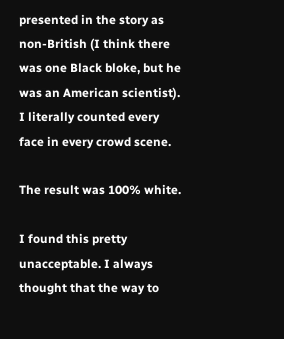presented in the story as non-British (I think there was one Black bloke, but he was an American scientist). I literally counted every face in every crowd scene.

The result was 100% white.

I found this pretty unacceptable. I always thought that the way to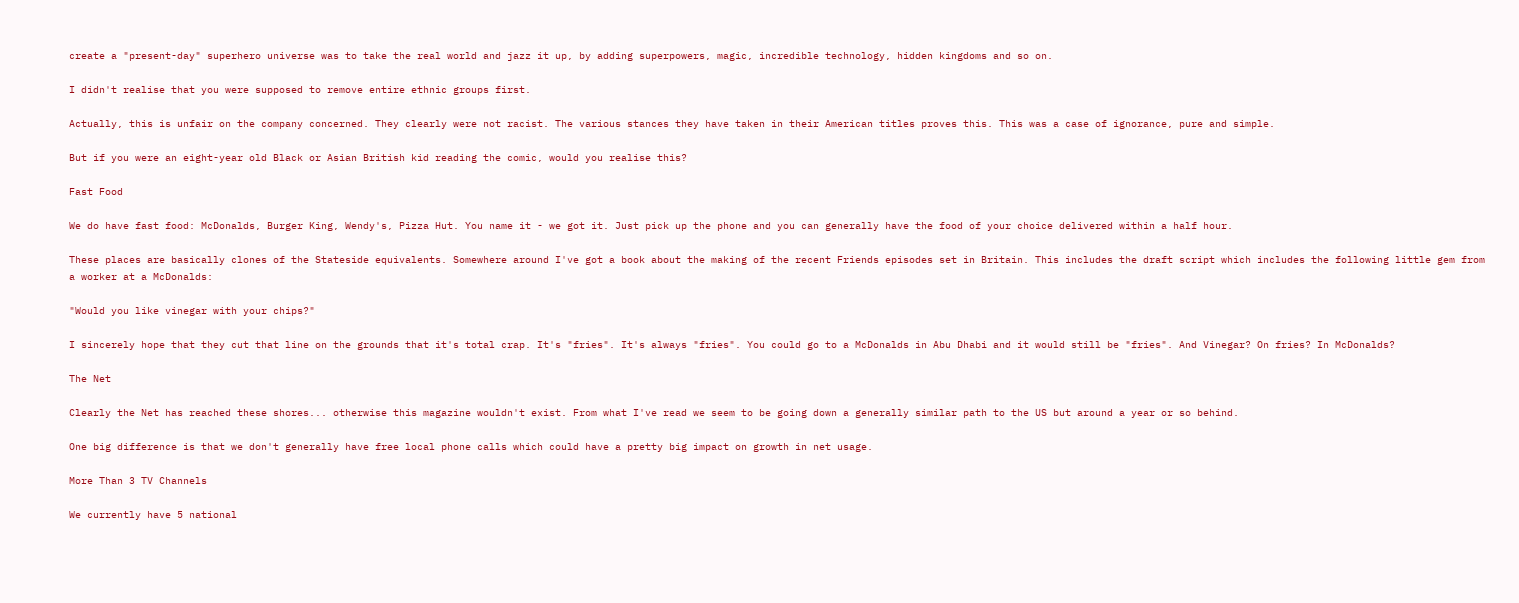create a "present-day" superhero universe was to take the real world and jazz it up, by adding superpowers, magic, incredible technology, hidden kingdoms and so on.

I didn't realise that you were supposed to remove entire ethnic groups first.

Actually, this is unfair on the company concerned. They clearly were not racist. The various stances they have taken in their American titles proves this. This was a case of ignorance, pure and simple.

But if you were an eight-year old Black or Asian British kid reading the comic, would you realise this?

Fast Food

We do have fast food: McDonalds, Burger King, Wendy's, Pizza Hut. You name it - we got it. Just pick up the phone and you can generally have the food of your choice delivered within a half hour.

These places are basically clones of the Stateside equivalents. Somewhere around I've got a book about the making of the recent Friends episodes set in Britain. This includes the draft script which includes the following little gem from a worker at a McDonalds:

"Would you like vinegar with your chips?"

I sincerely hope that they cut that line on the grounds that it's total crap. It's "fries". It's always "fries". You could go to a McDonalds in Abu Dhabi and it would still be "fries". And Vinegar? On fries? In McDonalds?

The Net

Clearly the Net has reached these shores... otherwise this magazine wouldn't exist. From what I've read we seem to be going down a generally similar path to the US but around a year or so behind.

One big difference is that we don't generally have free local phone calls which could have a pretty big impact on growth in net usage.

More Than 3 TV Channels

We currently have 5 national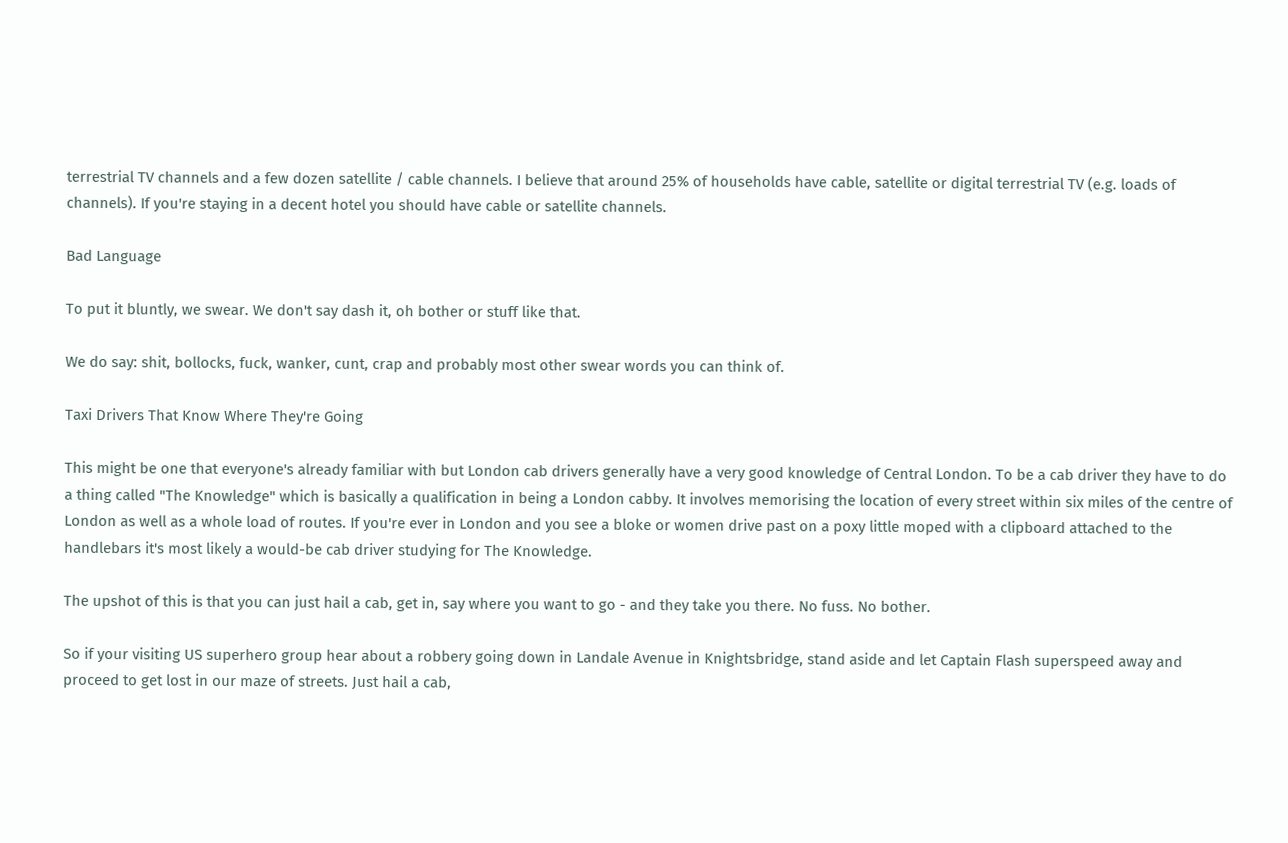terrestrial TV channels and a few dozen satellite / cable channels. I believe that around 25% of households have cable, satellite or digital terrestrial TV (e.g. loads of channels). If you're staying in a decent hotel you should have cable or satellite channels.

Bad Language

To put it bluntly, we swear. We don't say dash it, oh bother or stuff like that.

We do say: shit, bollocks, fuck, wanker, cunt, crap and probably most other swear words you can think of.

Taxi Drivers That Know Where They're Going

This might be one that everyone's already familiar with but London cab drivers generally have a very good knowledge of Central London. To be a cab driver they have to do a thing called "The Knowledge" which is basically a qualification in being a London cabby. It involves memorising the location of every street within six miles of the centre of London as well as a whole load of routes. If you're ever in London and you see a bloke or women drive past on a poxy little moped with a clipboard attached to the handlebars it's most likely a would-be cab driver studying for The Knowledge.

The upshot of this is that you can just hail a cab, get in, say where you want to go - and they take you there. No fuss. No bother.

So if your visiting US superhero group hear about a robbery going down in Landale Avenue in Knightsbridge, stand aside and let Captain Flash superspeed away and proceed to get lost in our maze of streets. Just hail a cab,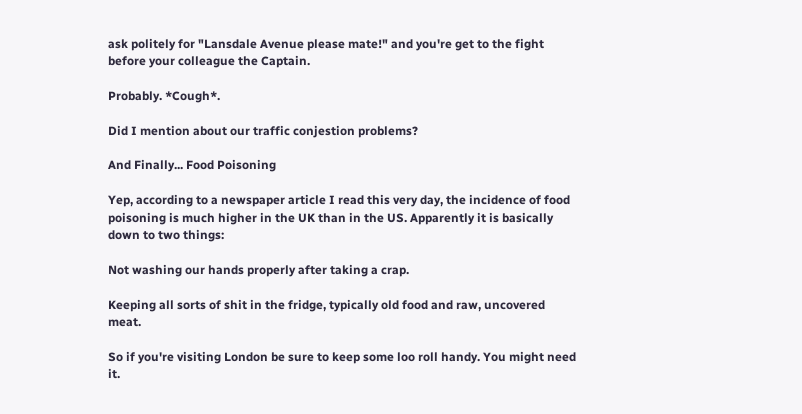ask politely for "Lansdale Avenue please mate!" and you're get to the fight before your colleague the Captain.

Probably. *Cough*.

Did I mention about our traffic conjestion problems?

And Finally... Food Poisoning

Yep, according to a newspaper article I read this very day, the incidence of food poisoning is much higher in the UK than in the US. Apparently it is basically down to two things:

Not washing our hands properly after taking a crap.

Keeping all sorts of shit in the fridge, typically old food and raw, uncovered meat.

So if you're visiting London be sure to keep some loo roll handy. You might need it.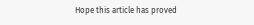Hope this article has proved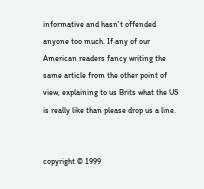informative and hasn't offended anyone too much. If any of our American readers fancy writing the same article from the other point of view, explaining to us Brits what the US is really like than please drop us a line.


copyright © 1999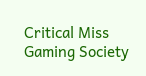Critical Miss Gaming Society